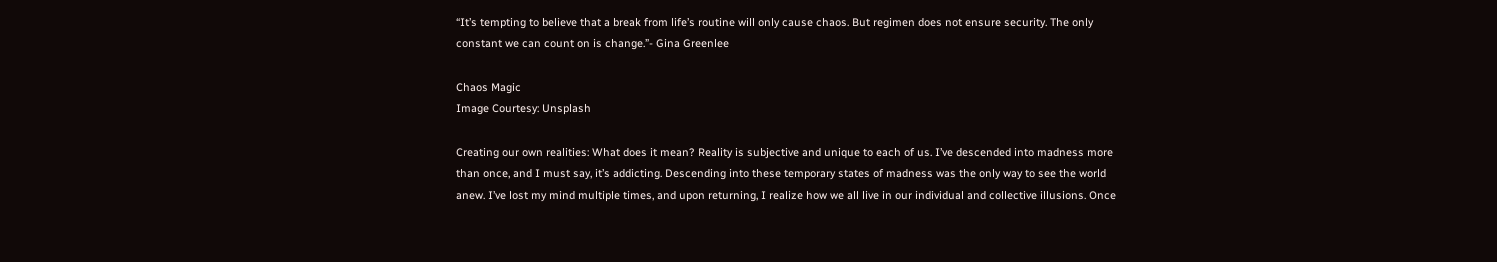“It’s tempting to believe that a break from life’s routine will only cause chaos. But regimen does not ensure security. The only constant we can count on is change.”- Gina Greenlee

Chaos Magic
Image Courtesy: Unsplash

Creating our own realities: What does it mean? Reality is subjective and unique to each of us. I’ve descended into madness more than once, and I must say, it’s addicting. Descending into these temporary states of madness was the only way to see the world anew. I’ve lost my mind multiple times, and upon returning, I realize how we all live in our individual and collective illusions. Once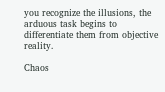you recognize the illusions, the arduous task begins to differentiate them from objective reality.

Chaos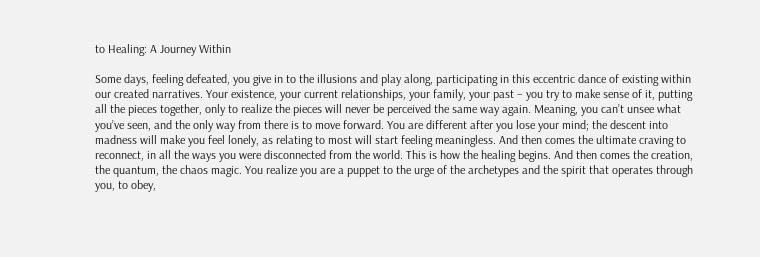to Healing: A Journey Within

Some days, feeling defeated, you give in to the illusions and play along, participating in this eccentric dance of existing within our created narratives. Your existence, your current relationships, your family, your past – you try to make sense of it, putting all the pieces together, only to realize the pieces will never be perceived the same way again. Meaning, you can’t unsee what you’ve seen, and the only way from there is to move forward. You are different after you lose your mind; the descent into madness will make you feel lonely, as relating to most will start feeling meaningless. And then comes the ultimate craving to reconnect, in all the ways you were disconnected from the world. This is how the healing begins. And then comes the creation, the quantum, the chaos magic. You realize you are a puppet to the urge of the archetypes and the spirit that operates through you, to obey,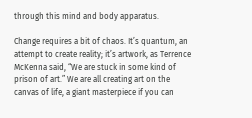through this mind and body apparatus.

Change requires a bit of chaos. It’s quantum, an attempt to create reality; it’s artwork, as Terrence McKenna said, “We are stuck in some kind of prison of art.” We are all creating art on the canvas of life, a giant masterpiece if you can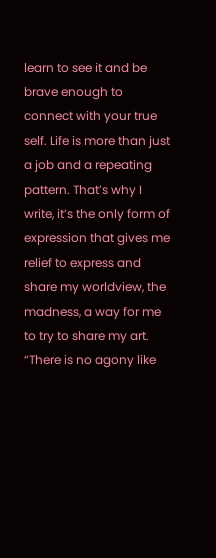learn to see it and be brave enough to connect with your true self. Life is more than just a job and a repeating pattern. That’s why I write, it’s the only form of expression that gives me relief to express and share my worldview, the madness, a way for me to try to share my art. “There is no agony like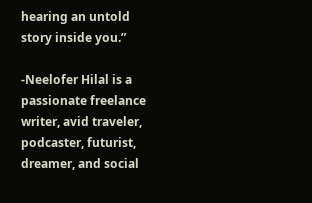hearing an untold story inside you.”

-Neelofer Hilal is a passionate freelance writer, avid traveler, podcaster, futurist, dreamer, and social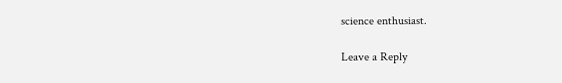science enthusiast.

Leave a Reply